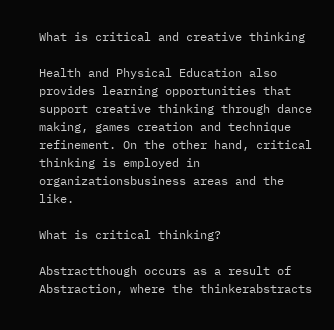What is critical and creative thinking

Health and Physical Education also provides learning opportunities that support creative thinking through dance making, games creation and technique refinement. On the other hand, critical thinking is employed in organizationsbusiness areas and the like.

What is critical thinking?

Abstractthough occurs as a result of Abstraction, where the thinkerabstracts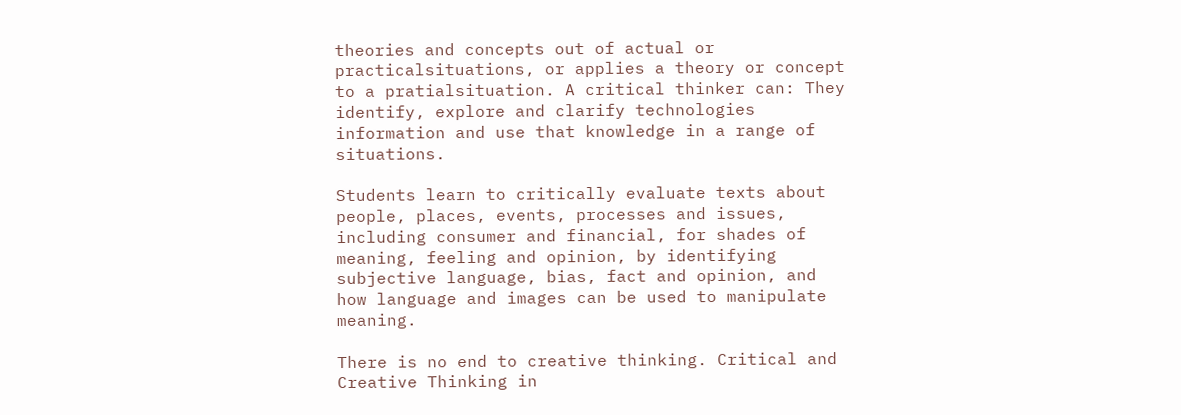theories and concepts out of actual or practicalsituations, or applies a theory or concept to a pratialsituation. A critical thinker can: They identify, explore and clarify technologies information and use that knowledge in a range of situations.

Students learn to critically evaluate texts about people, places, events, processes and issues, including consumer and financial, for shades of meaning, feeling and opinion, by identifying subjective language, bias, fact and opinion, and how language and images can be used to manipulate meaning.

There is no end to creative thinking. Critical and Creative Thinking in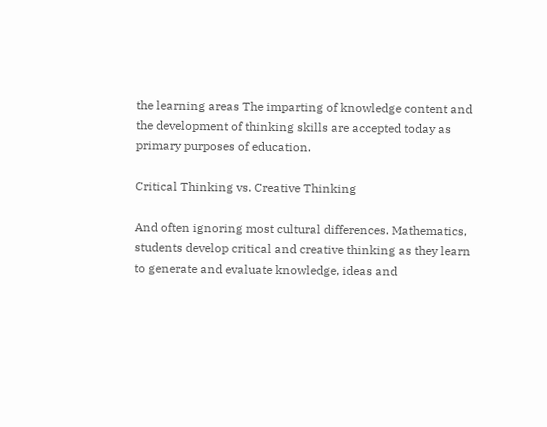the learning areas The imparting of knowledge content and the development of thinking skills are accepted today as primary purposes of education.

Critical Thinking vs. Creative Thinking

And often ignoring most cultural differences. Mathematics, students develop critical and creative thinking as they learn to generate and evaluate knowledge, ideas and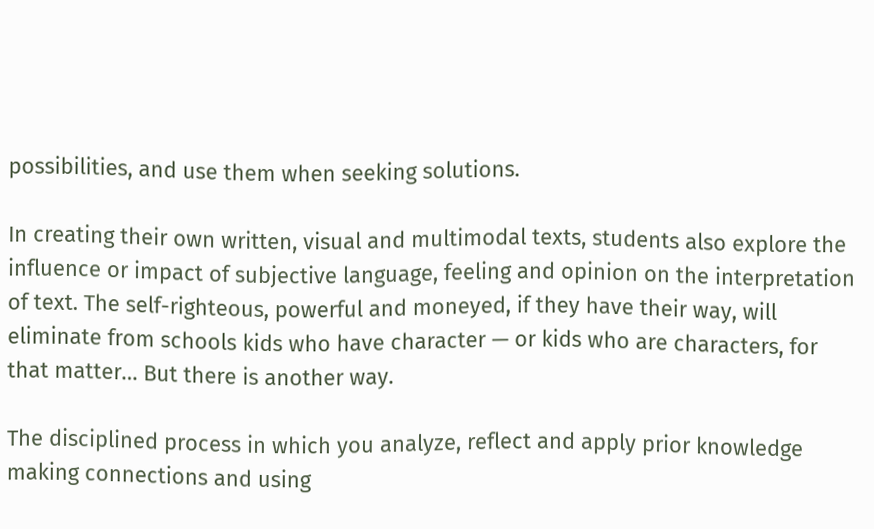possibilities, and use them when seeking solutions.

In creating their own written, visual and multimodal texts, students also explore the influence or impact of subjective language, feeling and opinion on the interpretation of text. The self-righteous, powerful and moneyed, if they have their way, will eliminate from schools kids who have character — or kids who are characters, for that matter… But there is another way.

The disciplined process in which you analyze, reflect and apply prior knowledge making connections and using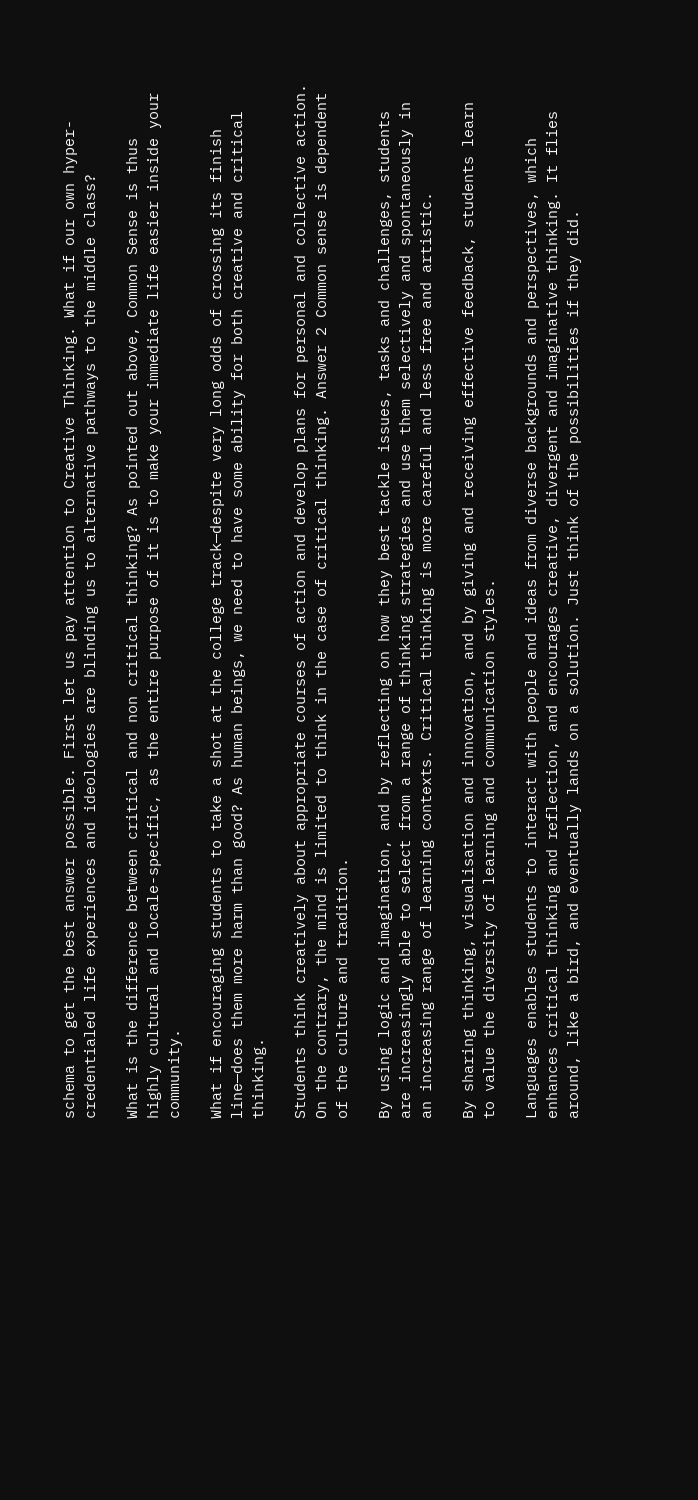schema to get the best answer possible. First let us pay attention to Creative Thinking. What if our own hyper-credentialed life experiences and ideologies are blinding us to alternative pathways to the middle class?

What is the difference between critical and non critical thinking? As pointed out above, Common Sense is thus highly cultural and locale-specific, as the entire purpose of it is to make your immediate life easier inside your community.

What if encouraging students to take a shot at the college track—despite very long odds of crossing its finish line—does them more harm than good? As human beings, we need to have some ability for both creative and critical thinking.

Students think creatively about appropriate courses of action and develop plans for personal and collective action. On the contrary, the mind is limited to think in the case of critical thinking. Answer 2 Common sense is dependent of the culture and tradition.

By using logic and imagination, and by reflecting on how they best tackle issues, tasks and challenges, students are increasingly able to select from a range of thinking strategies and use them selectively and spontaneously in an increasing range of learning contexts. Critical thinking is more careful and less free and artistic.

By sharing thinking, visualisation and innovation, and by giving and receiving effective feedback, students learn to value the diversity of learning and communication styles.

Languages enables students to interact with people and ideas from diverse backgrounds and perspectives, which enhances critical thinking and reflection, and encourages creative, divergent and imaginative thinking. It flies around, like a bird, and eventually lands on a solution. Just think of the possibilities if they did.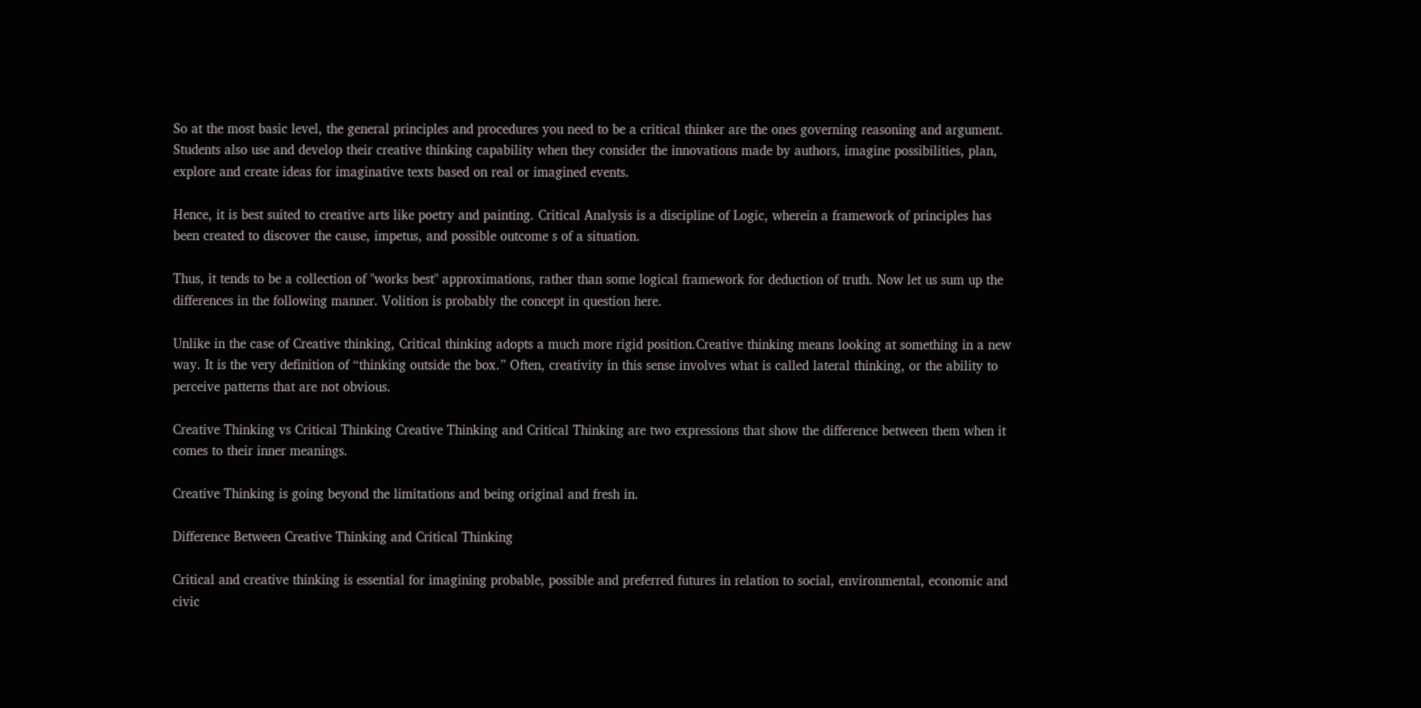So at the most basic level, the general principles and procedures you need to be a critical thinker are the ones governing reasoning and argument. Students also use and develop their creative thinking capability when they consider the innovations made by authors, imagine possibilities, plan, explore and create ideas for imaginative texts based on real or imagined events.

Hence, it is best suited to creative arts like poetry and painting. Critical Analysis is a discipline of Logic, wherein a framework of principles has been created to discover the cause, impetus, and possible outcome s of a situation.

Thus, it tends to be a collection of "works best" approximations, rather than some logical framework for deduction of truth. Now let us sum up the differences in the following manner. Volition is probably the concept in question here.

Unlike in the case of Creative thinking, Critical thinking adopts a much more rigid position.Creative thinking means looking at something in a new way. It is the very definition of “thinking outside the box.” Often, creativity in this sense involves what is called lateral thinking, or the ability to perceive patterns that are not obvious.

Creative Thinking vs Critical Thinking Creative Thinking and Critical Thinking are two expressions that show the difference between them when it comes to their inner meanings.

Creative Thinking is going beyond the limitations and being original and fresh in.

Difference Between Creative Thinking and Critical Thinking

Critical and creative thinking is essential for imagining probable, possible and preferred futures in relation to social, environmental, economic and civic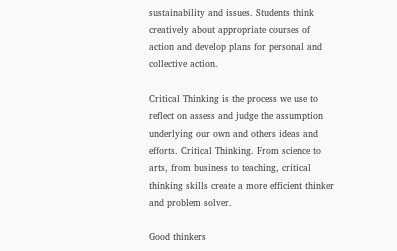sustainability and issues. Students think creatively about appropriate courses of action and develop plans for personal and collective action.

Critical Thinking is the process we use to reflect on assess and judge the assumption underlying our own and others ideas and efforts. Critical Thinking. From science to arts, from business to teaching, critical thinking skills create a more efficient thinker and problem solver.

Good thinkers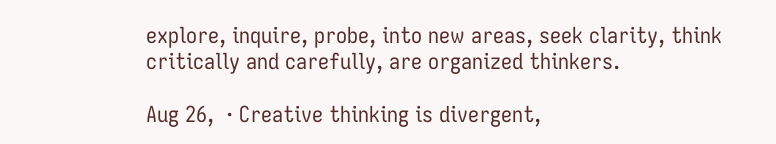explore, inquire, probe, into new areas, seek clarity, think critically and carefully, are organized thinkers.

Aug 26,  · Creative thinking is divergent,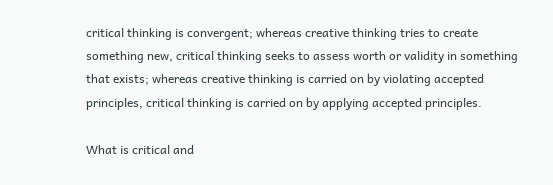critical thinking is convergent; whereas creative thinking tries to create something new, critical thinking seeks to assess worth or validity in something that exists; whereas creative thinking is carried on by violating accepted principles, critical thinking is carried on by applying accepted principles.

What is critical and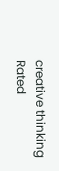creative thinking
Rated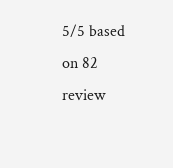5/5 based on 82 review